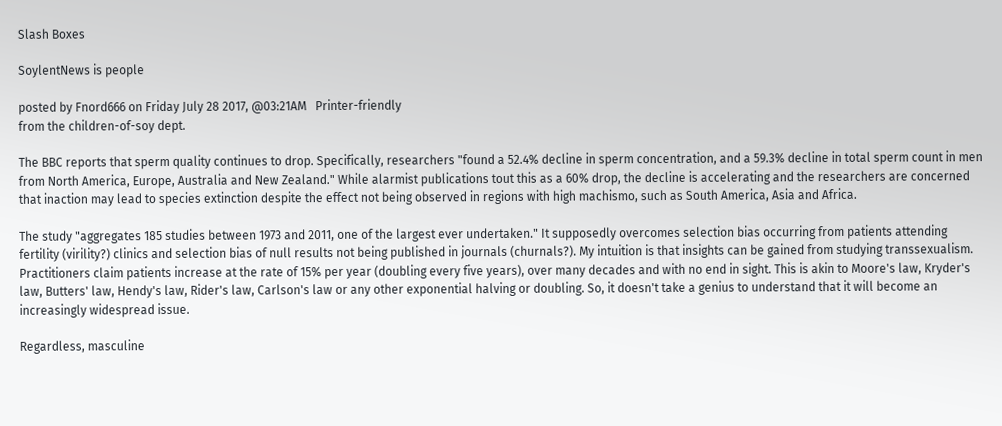Slash Boxes

SoylentNews is people

posted by Fnord666 on Friday July 28 2017, @03:21AM   Printer-friendly
from the children-of-soy dept.

The BBC reports that sperm quality continues to drop. Specifically, researchers "found a 52.4% decline in sperm concentration, and a 59.3% decline in total sperm count in men from North America, Europe, Australia and New Zealand." While alarmist publications tout this as a 60% drop, the decline is accelerating and the researchers are concerned that inaction may lead to species extinction despite the effect not being observed in regions with high machismo, such as South America, Asia and Africa.

The study "aggregates 185 studies between 1973 and 2011, one of the largest ever undertaken." It supposedly overcomes selection bias occurring from patients attending fertility (virility?) clinics and selection bias of null results not being published in journals (churnals?). My intuition is that insights can be gained from studying transsexualism. Practitioners claim patients increase at the rate of 15% per year (doubling every five years), over many decades and with no end in sight. This is akin to Moore's law, Kryder's law, Butters' law, Hendy's law, Rider's law, Carlson's law or any other exponential halving or doubling. So, it doesn't take a genius to understand that it will become an increasingly widespread issue.

Regardless, masculine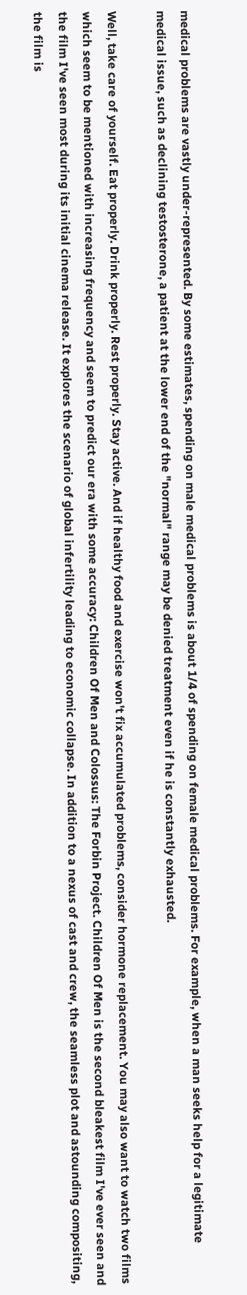medical problems are vastly under-represented. By some estimates, spending on male medical problems is about 1/4 of spending on female medical problems. For example, when a man seeks help for a legitimate medical issue, such as declining testosterone, a patient at the lower end of the "normal" range may be denied treatment even if he is constantly exhausted.

Well, take care of yourself. Eat properly. Drink properly. Rest properly. Stay active. And if healthy food and exercise won't fix accumulated problems, consider hormone replacement. You may also want to watch two films which seem to be mentioned with increasing frequency and seem to predict our era with some accuracy: Children Of Men and Colossus: The Forbin Project. Children Of Men is the second bleakest film I've ever seen and the film I've seen most during its initial cinema release. It explores the scenario of global infertility leading to economic collapse. In addition to a nexus of cast and crew, the seamless plot and astounding compositing, the film is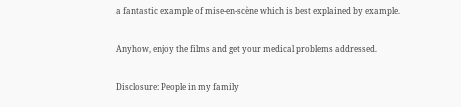a fantastic example of mise-en-scène which is best explained by example.

Anyhow, enjoy the films and get your medical problems addressed.

Disclosure: People in my family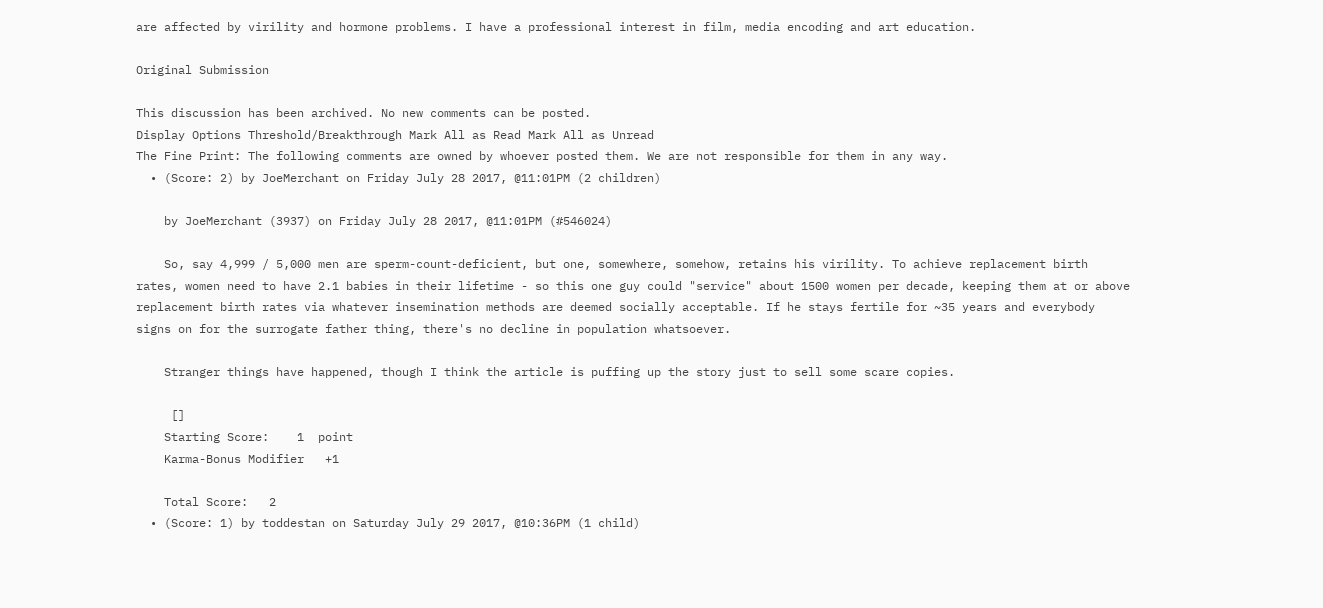are affected by virility and hormone problems. I have a professional interest in film, media encoding and art education.

Original Submission

This discussion has been archived. No new comments can be posted.
Display Options Threshold/Breakthrough Mark All as Read Mark All as Unread
The Fine Print: The following comments are owned by whoever posted them. We are not responsible for them in any way.
  • (Score: 2) by JoeMerchant on Friday July 28 2017, @11:01PM (2 children)

    by JoeMerchant (3937) on Friday July 28 2017, @11:01PM (#546024)

    So, say 4,999 / 5,000 men are sperm-count-deficient, but one, somewhere, somehow, retains his virility. To achieve replacement birth rates, women need to have 2.1 babies in their lifetime - so this one guy could "service" about 1500 women per decade, keeping them at or above replacement birth rates via whatever insemination methods are deemed socially acceptable. If he stays fertile for ~35 years and everybody signs on for the surrogate father thing, there's no decline in population whatsoever.

    Stranger things have happened, though I think the article is puffing up the story just to sell some scare copies.

     []
    Starting Score:    1  point
    Karma-Bonus Modifier   +1

    Total Score:   2
  • (Score: 1) by toddestan on Saturday July 29 2017, @10:36PM (1 child)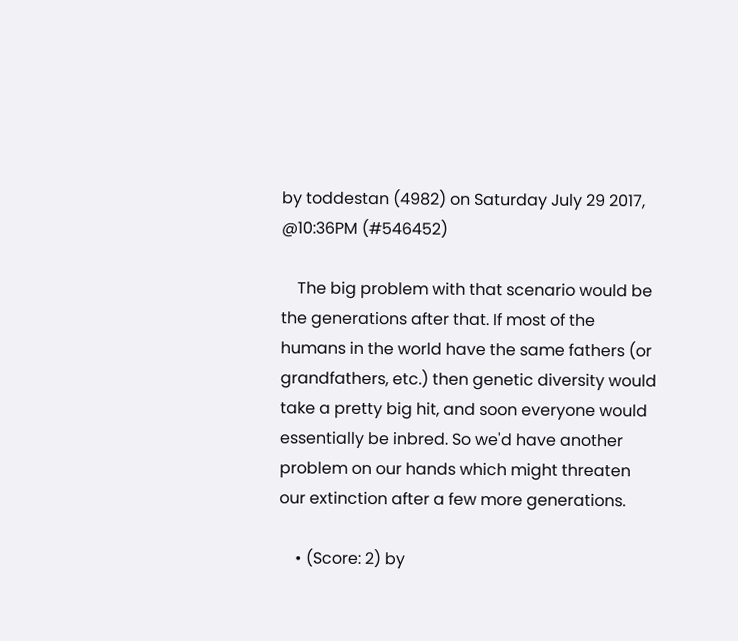by toddestan (4982) on Saturday July 29 2017, @10:36PM (#546452)

    The big problem with that scenario would be the generations after that. If most of the humans in the world have the same fathers (or grandfathers, etc.) then genetic diversity would take a pretty big hit, and soon everyone would essentially be inbred. So we'd have another problem on our hands which might threaten our extinction after a few more generations.

    • (Score: 2) by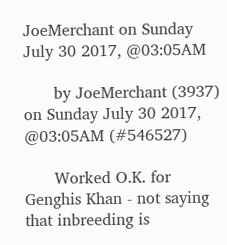JoeMerchant on Sunday July 30 2017, @03:05AM

      by JoeMerchant (3937) on Sunday July 30 2017, @03:05AM (#546527)

      Worked O.K. for Genghis Khan - not saying that inbreeding is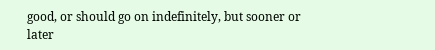good, or should go on indefinitely, but sooner or later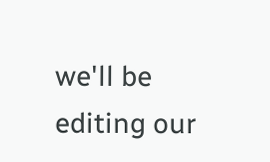we'll be editing our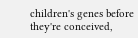children's genes before they're conceived,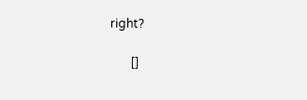right?

       []